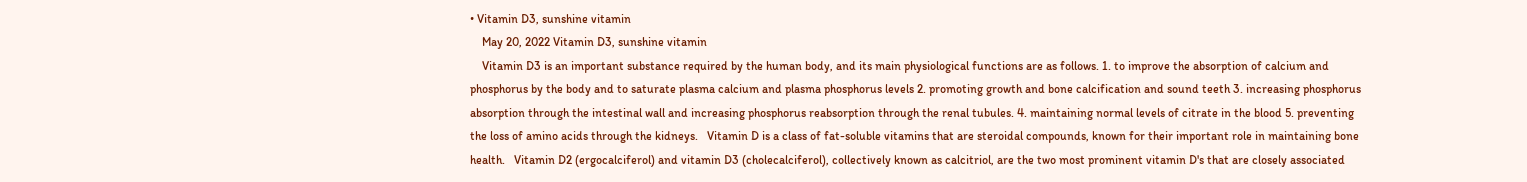• Vitamin D3, sunshine vitamin
    May 20, 2022 Vitamin D3, sunshine vitamin
    Vitamin D3 is an important substance required by the human body, and its main physiological functions are as follows. 1. to improve the absorption of calcium and phosphorus by the body and to saturate plasma calcium and plasma phosphorus levels 2. promoting growth and bone calcification and sound teeth 3. increasing phosphorus absorption through the intestinal wall and increasing phosphorus reabsorption through the renal tubules. 4. maintaining normal levels of citrate in the blood 5. preventing the loss of amino acids through the kidneys.   Vitamin D is a class of fat-soluble vitamins that are steroidal compounds, known for their important role in maintaining bone health.   Vitamin D2 (ergocalciferol) and vitamin D3 (cholecalciferol), collectively known as calcitriol, are the two most prominent vitamin D's that are closely associated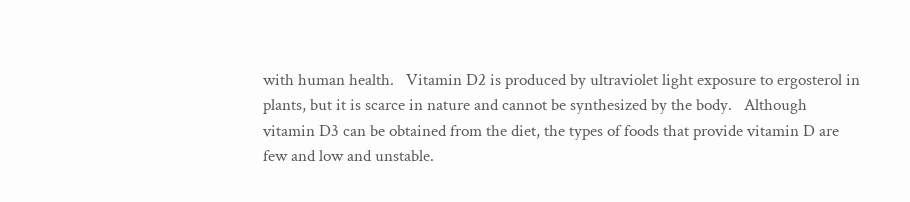with human health.   Vitamin D2 is produced by ultraviolet light exposure to ergosterol in plants, but it is scarce in nature and cannot be synthesized by the body.   Although vitamin D3 can be obtained from the diet, the types of foods that provide vitamin D are few and low and unstable.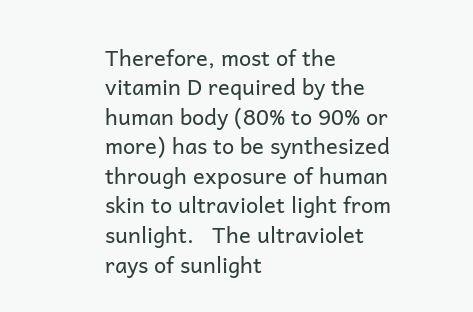Therefore, most of the vitamin D required by the human body (80% to 90% or more) has to be synthesized through exposure of human skin to ultraviolet light from sunlight.   The ultraviolet rays of sunlight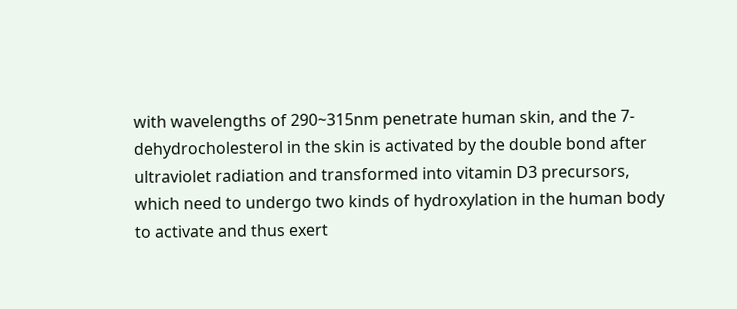with wavelengths of 290~315nm penetrate human skin, and the 7-dehydrocholesterol in the skin is activated by the double bond after ultraviolet radiation and transformed into vitamin D3 precursors, which need to undergo two kinds of hydroxylation in the human body to activate and thus exert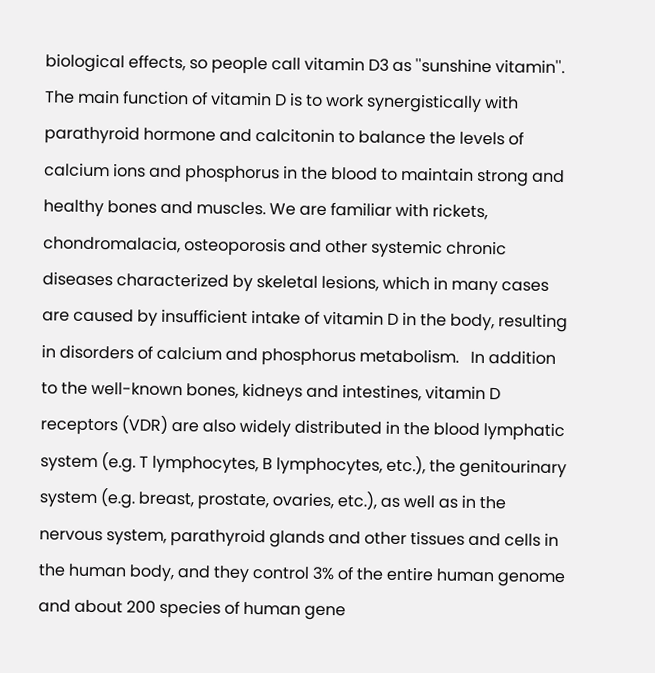biological effects, so people call vitamin D3 as ''sunshine vitamin''.   The main function of vitamin D is to work synergistically with parathyroid hormone and calcitonin to balance the levels of calcium ions and phosphorus in the blood to maintain strong and healthy bones and muscles. We are familiar with rickets, chondromalacia, osteoporosis and other systemic chronic diseases characterized by skeletal lesions, which in many cases are caused by insufficient intake of vitamin D in the body, resulting in disorders of calcium and phosphorus metabolism.   In addition to the well-known bones, kidneys and intestines, vitamin D receptors (VDR) are also widely distributed in the blood lymphatic system (e.g. T lymphocytes, B lymphocytes, etc.), the genitourinary system (e.g. breast, prostate, ovaries, etc.), as well as in the nervous system, parathyroid glands and other tissues and cells in the human body, and they control 3% of the entire human genome and about 200 species of human gene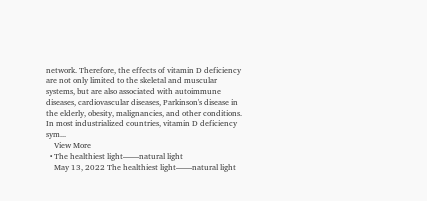network. Therefore, the effects of vitamin D deficiency are not only limited to the skeletal and muscular systems, but are also associated with autoimmune diseases, cardiovascular diseases, Parkinson's disease in the elderly, obesity, malignancies, and other conditions.   In most industrialized countries, vitamin D deficiency sym...
    View More
  • The healthiest light——natural light
    May 13, 2022 The healthiest light——natural light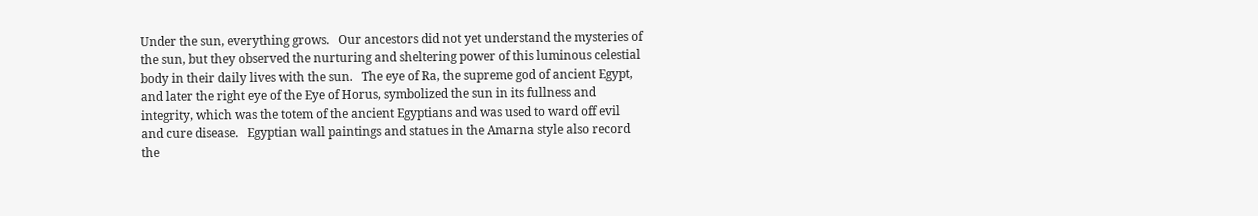Under the sun, everything grows.   Our ancestors did not yet understand the mysteries of the sun, but they observed the nurturing and sheltering power of this luminous celestial body in their daily lives with the sun.   The eye of Ra, the supreme god of ancient Egypt, and later the right eye of the Eye of Horus, symbolized the sun in its fullness and integrity, which was the totem of the ancient Egyptians and was used to ward off evil and cure disease.   Egyptian wall paintings and statues in the Amarna style also record the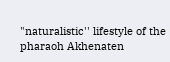"naturalistic'' lifestyle of the pharaoh Akhenaten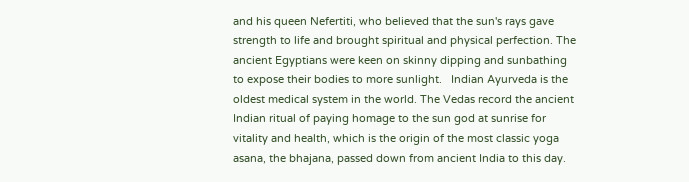and his queen Nefertiti, who believed that the sun's rays gave strength to life and brought spiritual and physical perfection. The ancient Egyptians were keen on skinny dipping and sunbathing to expose their bodies to more sunlight.   Indian Ayurveda is the oldest medical system in the world. The Vedas record the ancient Indian ritual of paying homage to the sun god at sunrise for vitality and health, which is the origin of the most classic yoga asana, the bhajana, passed down from ancient India to this day.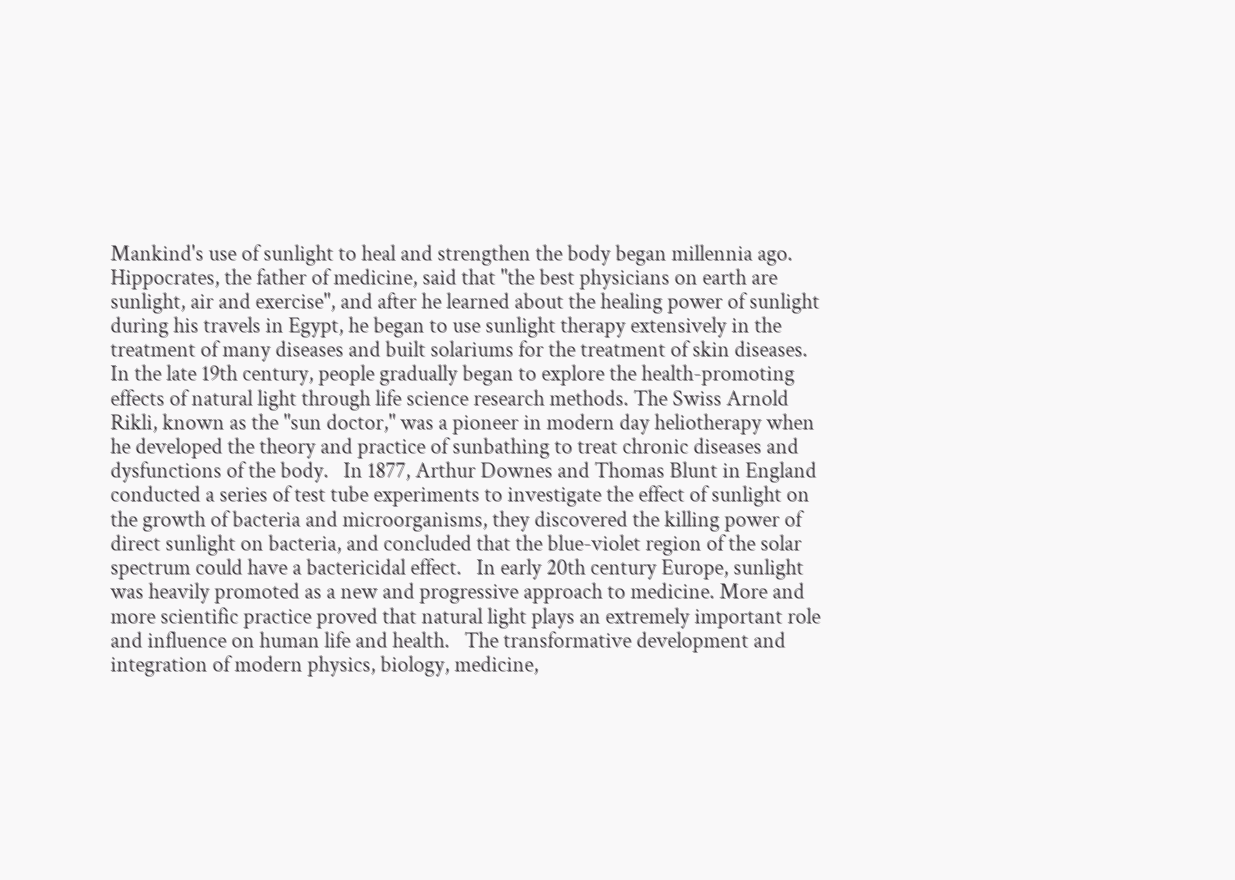Mankind's use of sunlight to heal and strengthen the body began millennia ago. Hippocrates, the father of medicine, said that "the best physicians on earth are sunlight, air and exercise", and after he learned about the healing power of sunlight during his travels in Egypt, he began to use sunlight therapy extensively in the treatment of many diseases and built solariums for the treatment of skin diseases.   In the late 19th century, people gradually began to explore the health-promoting effects of natural light through life science research methods. The Swiss Arnold Rikli, known as the "sun doctor," was a pioneer in modern day heliotherapy when he developed the theory and practice of sunbathing to treat chronic diseases and dysfunctions of the body.   In 1877, Arthur Downes and Thomas Blunt in England conducted a series of test tube experiments to investigate the effect of sunlight on the growth of bacteria and microorganisms, they discovered the killing power of direct sunlight on bacteria, and concluded that the blue-violet region of the solar spectrum could have a bactericidal effect.   In early 20th century Europe, sunlight was heavily promoted as a new and progressive approach to medicine. More and more scientific practice proved that natural light plays an extremely important role and influence on human life and health.   The transformative development and integration of modern physics, biology, medicine,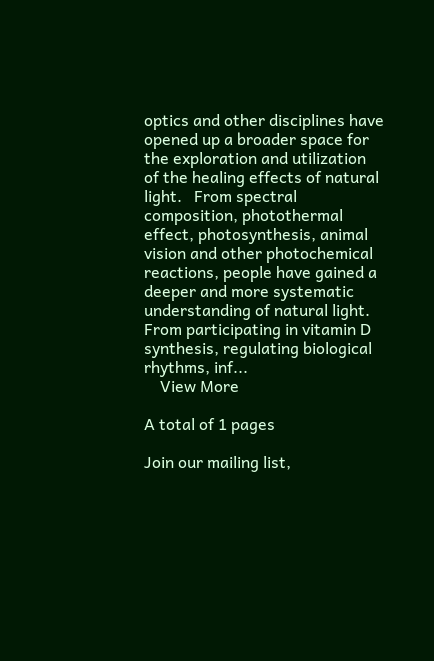optics and other disciplines have opened up a broader space for the exploration and utilization of the healing effects of natural light.   From spectral composition, photothermal effect, photosynthesis, animal vision and other photochemical reactions, people have gained a deeper and more systematic understanding of natural light.   From participating in vitamin D synthesis, regulating biological rhythms, inf...
    View More

A total of 1 pages

Join our mailing list,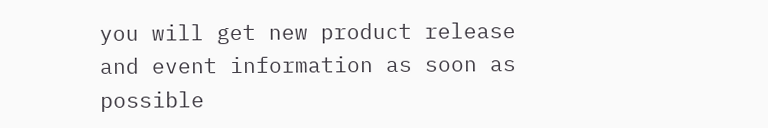you will get new product release and event information as soon as possible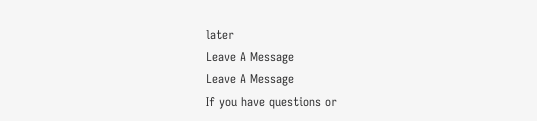later
Leave A Message
Leave A Message
If you have questions or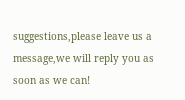suggestions,please leave us a message,we will reply you as soon as we can!